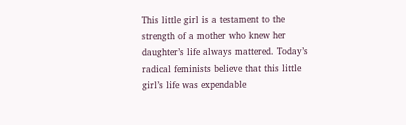This little girl is a testament to the strength of a mother who knew her daughter’s life always mattered. Today’s radical feminists believe that this little girl’s life was expendable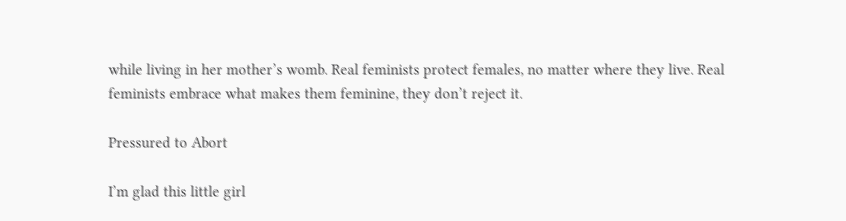while living in her mother’s womb. Real feminists protect females, no matter where they live. Real feminists embrace what makes them feminine, they don’t reject it.

Pressured to Abort

I’m glad this little girl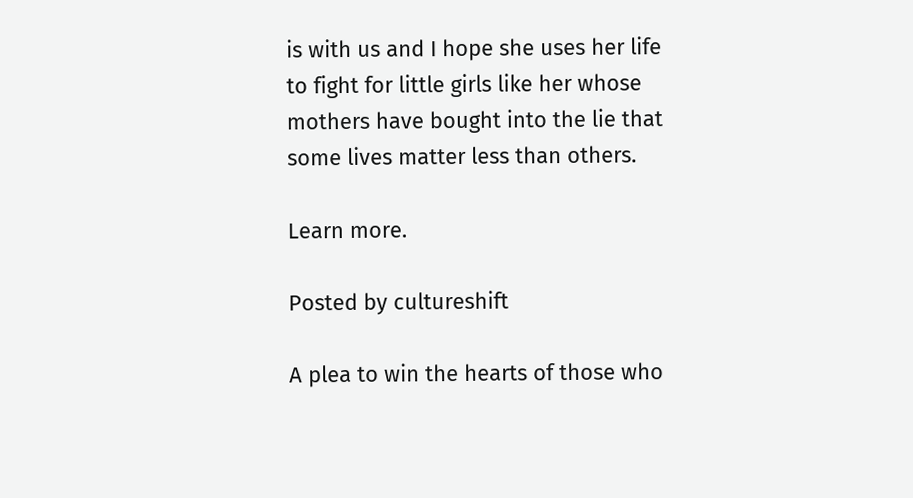is with us and I hope she uses her life to fight for little girls like her whose mothers have bought into the lie that some lives matter less than others.

Learn more.

Posted by cultureshift

A plea to win the hearts of those who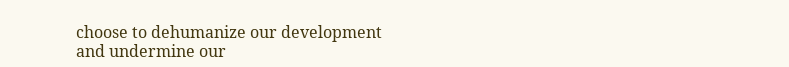choose to dehumanize our development and undermine our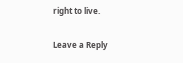right to live.

Leave a Reply